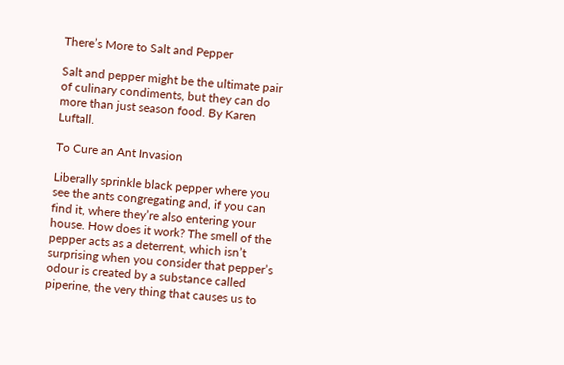There’s More to Salt and Pepper

Salt and pepper might be the ultimate pair of culinary condiments, but they can do more than just season food. By Karen Luftall.

To Cure an Ant Invasion

Liberally sprinkle black pepper where you see the ants congregating and, if you can find it, where they’re also entering your house. How does it work? The smell of the pepper acts as a deterrent, which isn’t surprising when you consider that pepper’s odour is created by a substance called piperine, the very thing that causes us to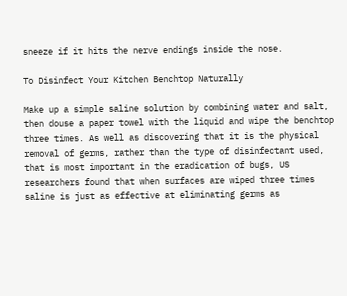sneeze if it hits the nerve endings inside the nose.

To Disinfect Your Kitchen Benchtop Naturally

Make up a simple saline solution by combining water and salt, then douse a paper towel with the liquid and wipe the benchtop three times. As well as discovering that it is the physical removal of germs, rather than the type of disinfectant used, that is most important in the eradication of bugs, US researchers found that when surfaces are wiped three times saline is just as effective at eliminating germs as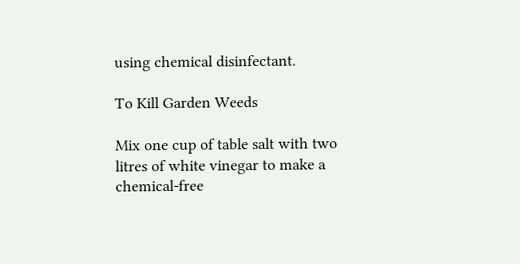using chemical disinfectant.

To Kill Garden Weeds

Mix one cup of table salt with two litres of white vinegar to make a chemical-free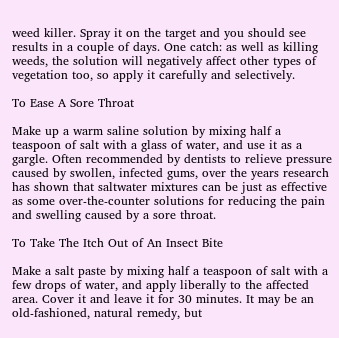weed killer. Spray it on the target and you should see results in a couple of days. One catch: as well as killing weeds, the solution will negatively affect other types of vegetation too, so apply it carefully and selectively.

To Ease A Sore Throat

Make up a warm saline solution by mixing half a teaspoon of salt with a glass of water, and use it as a gargle. Often recommended by dentists to relieve pressure caused by swollen, infected gums, over the years research has shown that saltwater mixtures can be just as effective as some over-the-counter solutions for reducing the pain and swelling caused by a sore throat.

To Take The Itch Out of An Insect Bite

Make a salt paste by mixing half a teaspoon of salt with a few drops of water, and apply liberally to the affected area. Cover it and leave it for 30 minutes. It may be an old-fashioned, natural remedy, but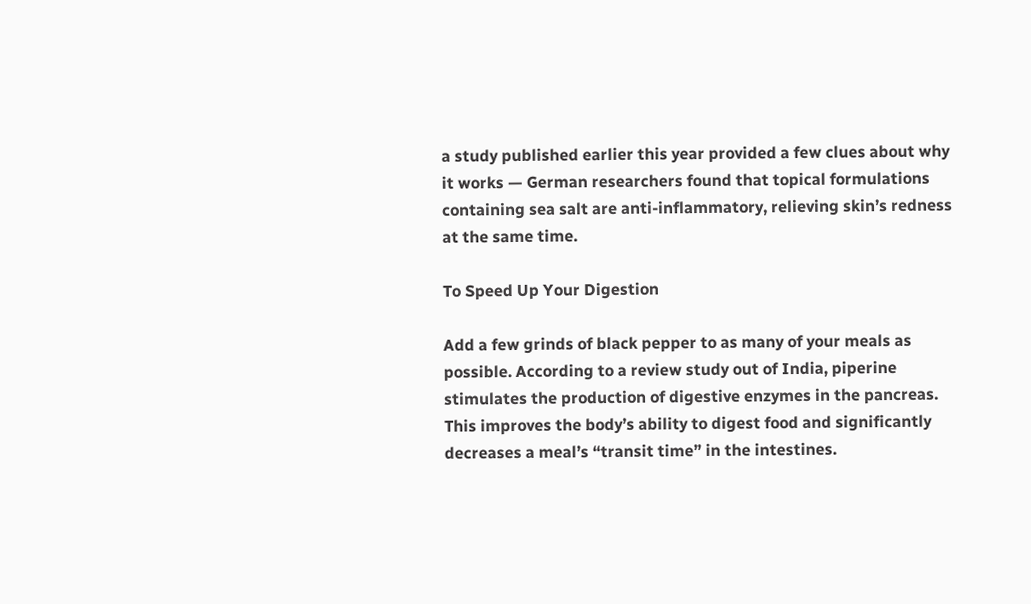a study published earlier this year provided a few clues about why it works — German researchers found that topical formulations containing sea salt are anti-inflammatory, relieving skin’s redness at the same time.

To Speed Up Your Digestion

Add a few grinds of black pepper to as many of your meals as possible. According to a review study out of India, piperine stimulates the production of digestive enzymes in the pancreas. This improves the body’s ability to digest food and significantly decreases a meal’s “transit time” in the intestines.